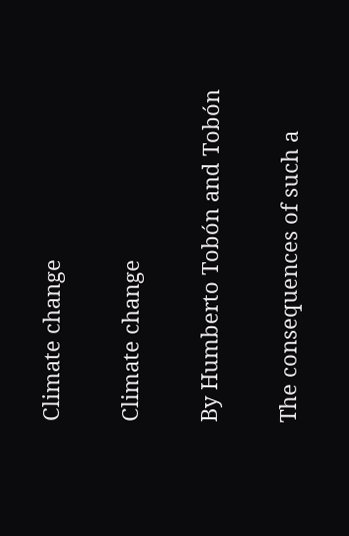Climate change

Climate change

By Humberto Tobón and Tobón

The consequences of such a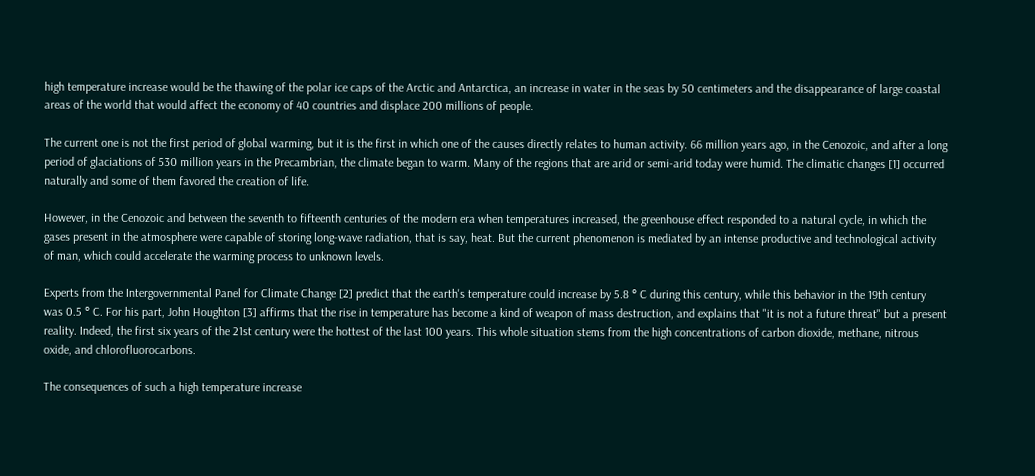high temperature increase would be the thawing of the polar ice caps of the Arctic and Antarctica, an increase in water in the seas by 50 centimeters and the disappearance of large coastal areas of the world that would affect the economy of 40 countries and displace 200 millions of people.

The current one is not the first period of global warming, but it is the first in which one of the causes directly relates to human activity. 66 million years ago, in the Cenozoic, and after a long period of glaciations of 530 million years in the Precambrian, the climate began to warm. Many of the regions that are arid or semi-arid today were humid. The climatic changes [1] occurred naturally and some of them favored the creation of life.

However, in the Cenozoic and between the seventh to fifteenth centuries of the modern era when temperatures increased, the greenhouse effect responded to a natural cycle, in which the gases present in the atmosphere were capable of storing long-wave radiation, that is say, heat. But the current phenomenon is mediated by an intense productive and technological activity of man, which could accelerate the warming process to unknown levels.

Experts from the Intergovernmental Panel for Climate Change [2] predict that the earth's temperature could increase by 5.8 ° C during this century, while this behavior in the 19th century was 0.5 ° C. For his part, John Houghton [3] affirms that the rise in temperature has become a kind of weapon of mass destruction, and explains that "it is not a future threat" but a present reality. Indeed, the first six years of the 21st century were the hottest of the last 100 years. This whole situation stems from the high concentrations of carbon dioxide, methane, nitrous oxide, and chlorofluorocarbons.

The consequences of such a high temperature increase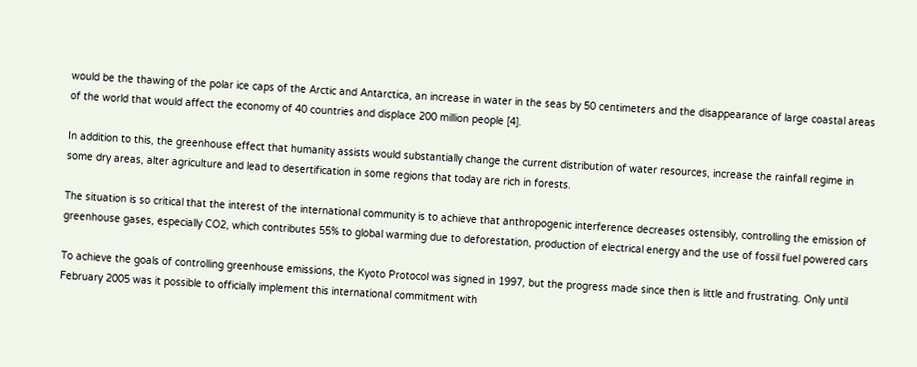would be the thawing of the polar ice caps of the Arctic and Antarctica, an increase in water in the seas by 50 centimeters and the disappearance of large coastal areas of the world that would affect the economy of 40 countries and displace 200 million people [4].

In addition to this, the greenhouse effect that humanity assists would substantially change the current distribution of water resources, increase the rainfall regime in some dry areas, alter agriculture and lead to desertification in some regions that today are rich in forests.

The situation is so critical that the interest of the international community is to achieve that anthropogenic interference decreases ostensibly, controlling the emission of greenhouse gases, especially CO2, which contributes 55% to global warming due to deforestation, production of electrical energy and the use of fossil fuel powered cars

To achieve the goals of controlling greenhouse emissions, the Kyoto Protocol was signed in 1997, but the progress made since then is little and frustrating. Only until February 2005 was it possible to officially implement this international commitment with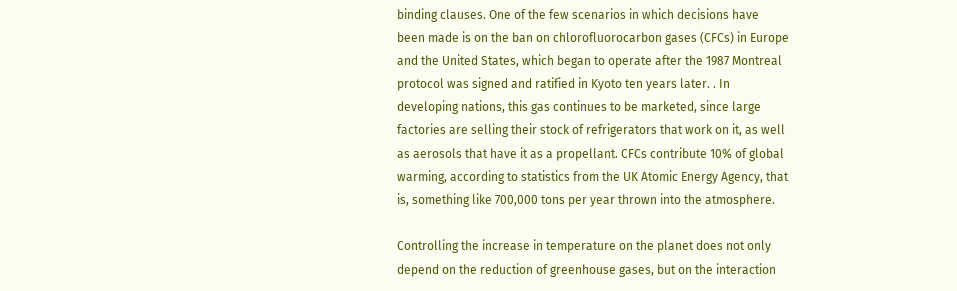binding clauses. One of the few scenarios in which decisions have been made is on the ban on chlorofluorocarbon gases (CFCs) in Europe and the United States, which began to operate after the 1987 Montreal protocol was signed and ratified in Kyoto ten years later. . In developing nations, this gas continues to be marketed, since large factories are selling their stock of refrigerators that work on it, as well as aerosols that have it as a propellant. CFCs contribute 10% of global warming, according to statistics from the UK Atomic Energy Agency, that is, something like 700,000 tons per year thrown into the atmosphere.

Controlling the increase in temperature on the planet does not only depend on the reduction of greenhouse gases, but on the interaction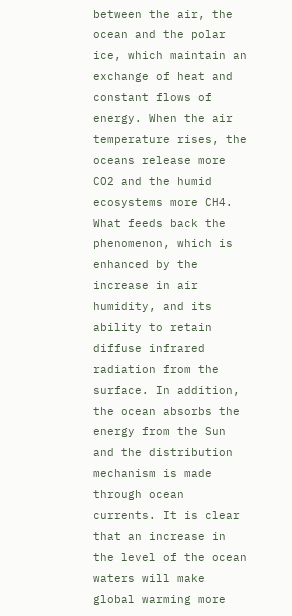between the air, the ocean and the polar ice, which maintain an exchange of heat and constant flows of energy. When the air temperature rises, the oceans release more CO2 and the humid ecosystems more CH4. What feeds back the phenomenon, which is enhanced by the increase in air humidity, and its ability to retain diffuse infrared radiation from the surface. In addition, the ocean absorbs the energy from the Sun and the distribution mechanism is made through ocean currents. It is clear that an increase in the level of the ocean waters will make global warming more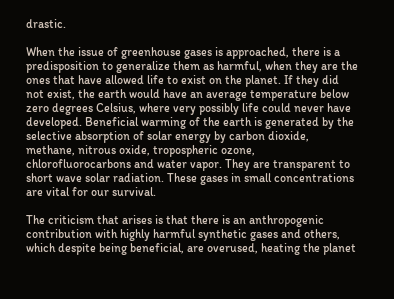drastic.

When the issue of greenhouse gases is approached, there is a predisposition to generalize them as harmful, when they are the ones that have allowed life to exist on the planet. If they did not exist, the earth would have an average temperature below zero degrees Celsius, where very possibly life could never have developed. Beneficial warming of the earth is generated by the selective absorption of solar energy by carbon dioxide, methane, nitrous oxide, tropospheric ozone, chlorofluorocarbons and water vapor. They are transparent to short wave solar radiation. These gases in small concentrations are vital for our survival.

The criticism that arises is that there is an anthropogenic contribution with highly harmful synthetic gases and others, which despite being beneficial, are overused, heating the planet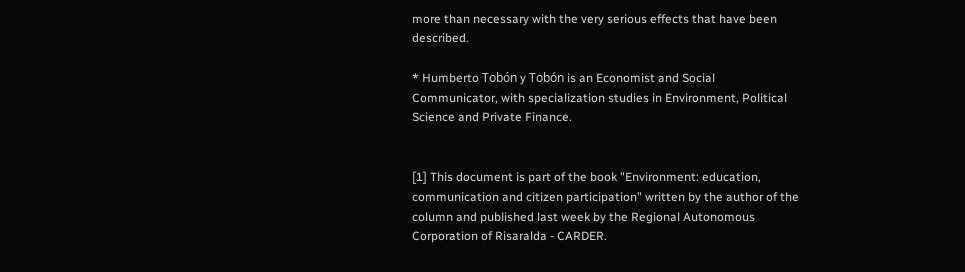more than necessary with the very serious effects that have been described.

* Humberto Tobón y Tobón is an Economist and Social Communicator, with specialization studies in Environment, Political Science and Private Finance.


[1] This document is part of the book "Environment: education, communication and citizen participation" written by the author of the column and published last week by the Regional Autonomous Corporation of Risaralda - CARDER.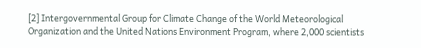[2] Intergovernmental Group for Climate Change of the World Meteorological Organization and the United Nations Environment Program, where 2,000 scientists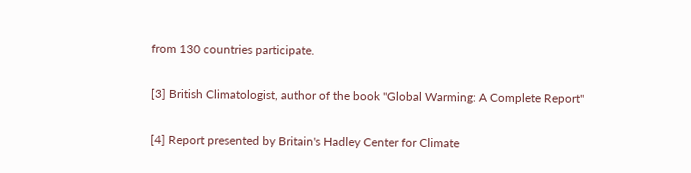from 130 countries participate.

[3] British Climatologist, author of the book "Global Warming: A Complete Report"

[4] Report presented by Britain's Hadley Center for Climate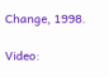Change, 1998.

Video: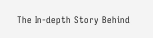The In-depth Story Behind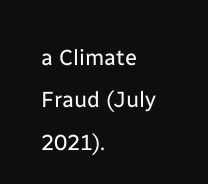a Climate Fraud (July 2021).